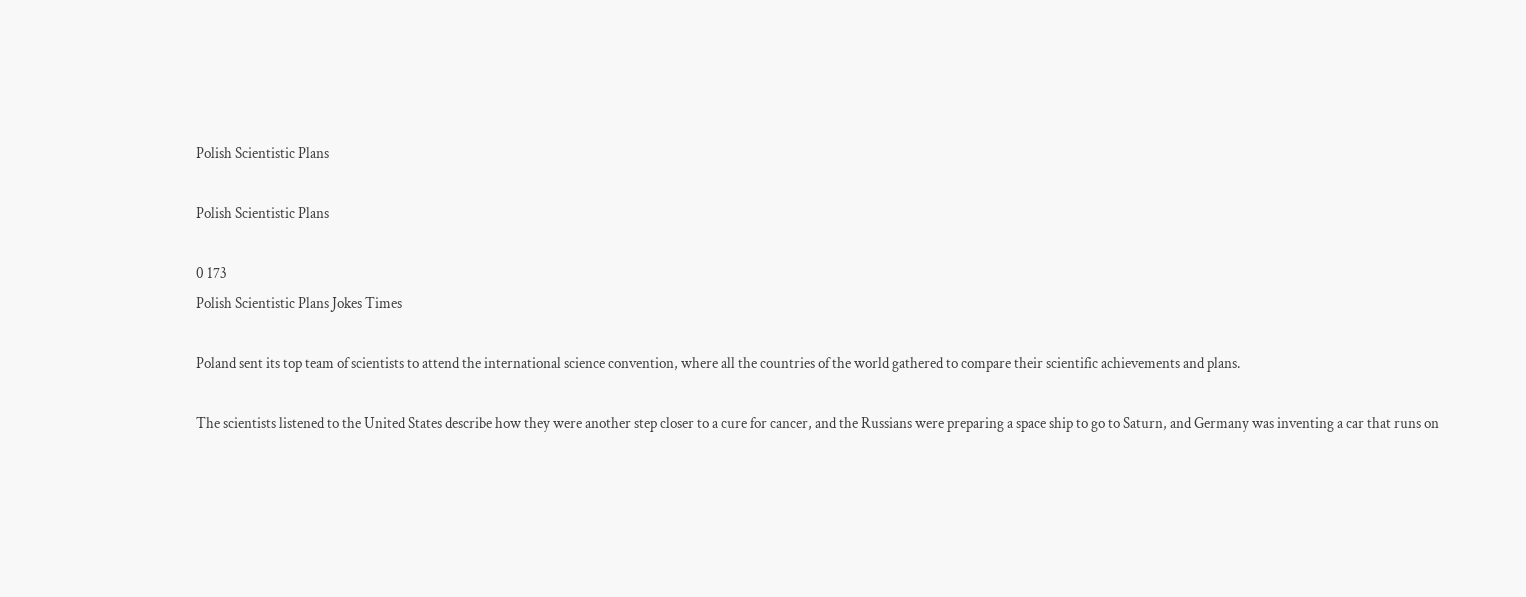Polish Scientistic Plans

Polish Scientistic Plans

0 173
Polish Scientistic Plans Jokes Times

Poland sent its top team of scientists to attend the international science convention, where all the countries of the world gathered to compare their scientific achievements and plans.

The scientists listened to the United States describe how they were another step closer to a cure for cancer, and the Russians were preparing a space ship to go to Saturn, and Germany was inventing a car that runs on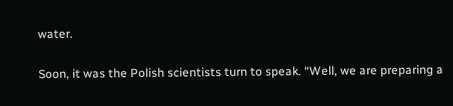water.

Soon, it was the Polish scientists turn to speak. “Well, we are preparing a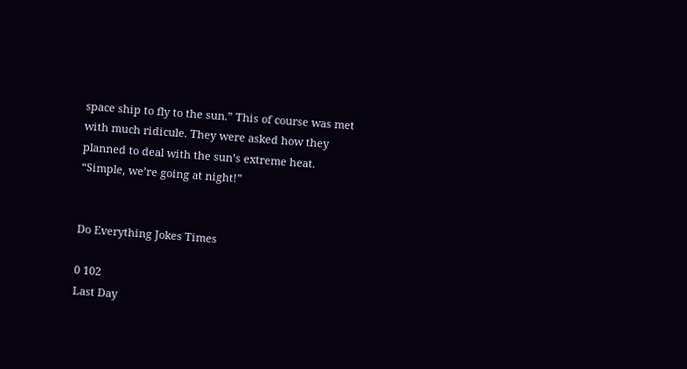space ship to fly to the sun.” This of course was met with much ridicule. They were asked how they planned to deal with the sun’s extreme heat. “Simple, we’re going at night!”


Do Everything Jokes Times

0 102
Last Day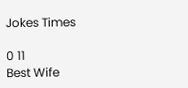Jokes Times

0 11
Best Wife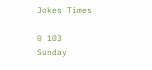Jokes Times

0 103
Sunday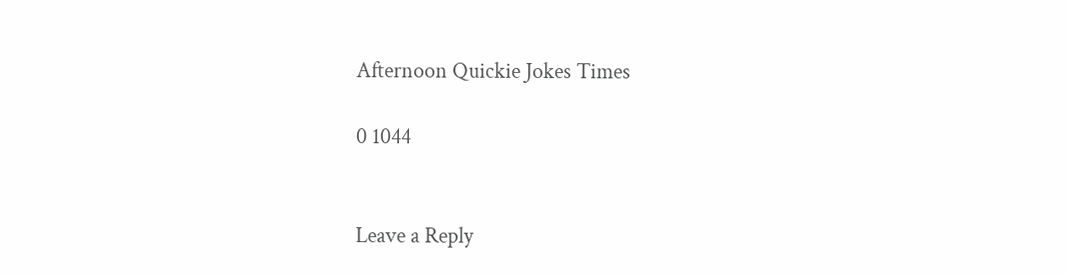Afternoon Quickie Jokes Times

0 1044


Leave a Reply